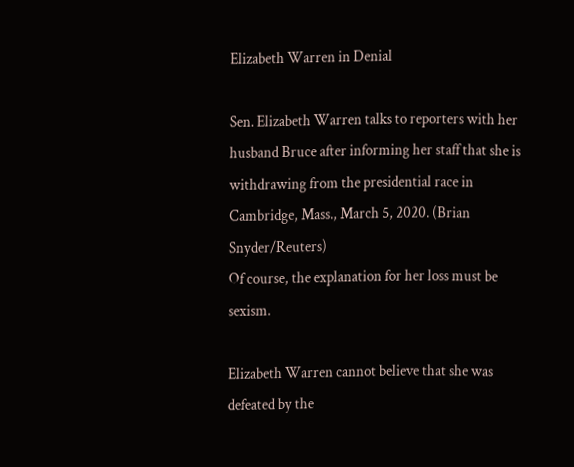Elizabeth Warren in Denial

Sen. Elizabeth Warren talks to reporters with her husband Bruce after informing her staff that she is withdrawing from the presidential race in Cambridge, Mass., March 5, 2020. (Brian Snyder/Reuters)
Of course, the explanation for her loss must be sexism.

Elizabeth Warren cannot believe that she was defeated by the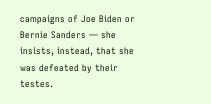campaigns of Joe Biden or Bernie Sanders — she insists, instead, that she was defeated by their testes.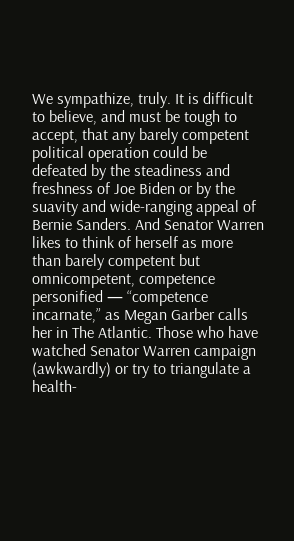We sympathize, truly. It is difficult to believe, and must be tough to accept, that any barely competent political operation could be defeated by the steadiness and freshness of Joe Biden or by the suavity and wide-ranging appeal of Bernie Sanders. And Senator Warren likes to think of herself as more than barely competent but omnicompetent, competence personified — “competence incarnate,” as Megan Garber calls her in The Atlantic. Those who have watched Senator Warren campaign (awkwardly) or try to triangulate a health-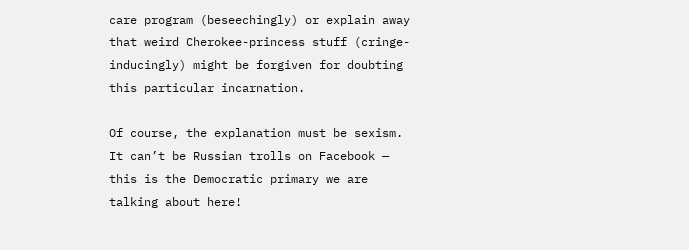care program (beseechingly) or explain away that weird Cherokee-princess stuff (cringe-inducingly) might be forgiven for doubting this particular incarnation.

Of course, the explanation must be sexism. It can’t be Russian trolls on Facebook — this is the Democratic primary we are talking about here!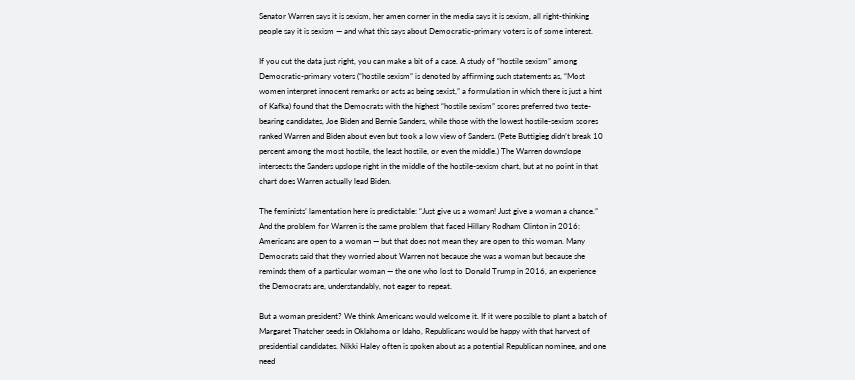Senator Warren says it is sexism, her amen corner in the media says it is sexism, all right-thinking people say it is sexism — and what this says about Democratic-primary voters is of some interest.

If you cut the data just right, you can make a bit of a case. A study of “hostile sexism” among Democratic-primary voters (“hostile sexism” is denoted by affirming such statements as, “Most women interpret innocent remarks or acts as being sexist,” a formulation in which there is just a hint of Kafka) found that the Democrats with the highest “hostile sexism” scores preferred two teste-bearing candidates, Joe Biden and Bernie Sanders, while those with the lowest hostile-sexism scores ranked Warren and Biden about even but took a low view of Sanders. (Pete Buttigieg didn’t break 10 percent among the most hostile, the least hostile, or even the middle.) The Warren downslope intersects the Sanders upslope right in the middle of the hostile-sexism chart, but at no point in that chart does Warren actually lead Biden.

The feminists’ lamentation here is predictable: “Just give us a woman! Just give a woman a chance.” And the problem for Warren is the same problem that faced Hillary Rodham Clinton in 2016: Americans are open to a woman — but that does not mean they are open to this woman. Many Democrats said that they worried about Warren not because she was a woman but because she reminds them of a particular woman — the one who lost to Donald Trump in 2016, an experience the Democrats are, understandably, not eager to repeat.

But a woman president? We think Americans would welcome it. If it were possible to plant a batch of Margaret Thatcher seeds in Oklahoma or Idaho, Republicans would be happy with that harvest of presidential candidates. Nikki Haley often is spoken about as a potential Republican nominee, and one need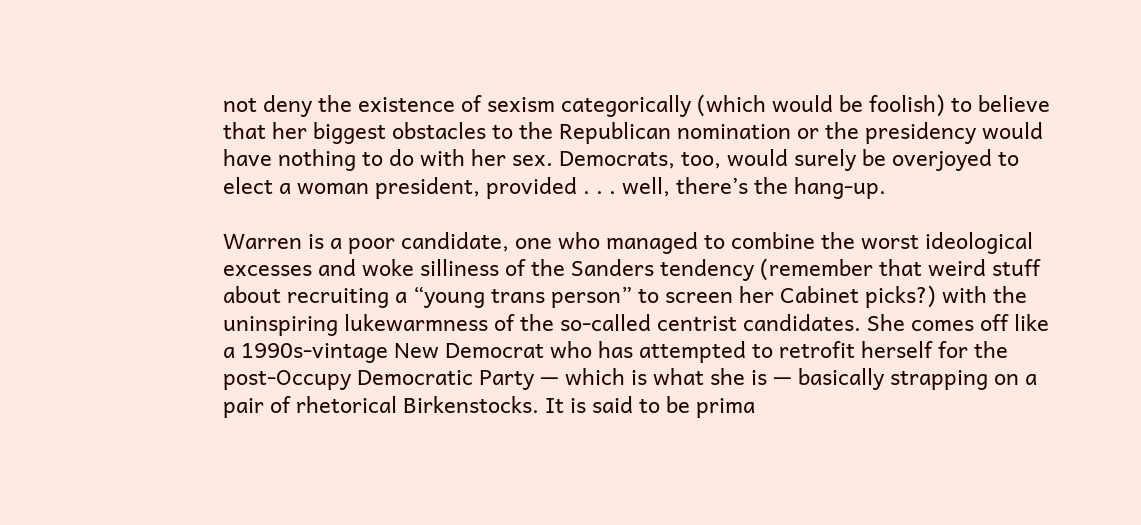not deny the existence of sexism categorically (which would be foolish) to believe that her biggest obstacles to the Republican nomination or the presidency would have nothing to do with her sex. Democrats, too, would surely be overjoyed to elect a woman president, provided . . . well, there’s the hang-up.

Warren is a poor candidate, one who managed to combine the worst ideological excesses and woke silliness of the Sanders tendency (remember that weird stuff about recruiting a “young trans person” to screen her Cabinet picks?) with the uninspiring lukewarmness of the so-called centrist candidates. She comes off like a 1990s-vintage New Democrat who has attempted to retrofit herself for the post-Occupy Democratic Party — which is what she is — basically strapping on a pair of rhetorical Birkenstocks. It is said to be prima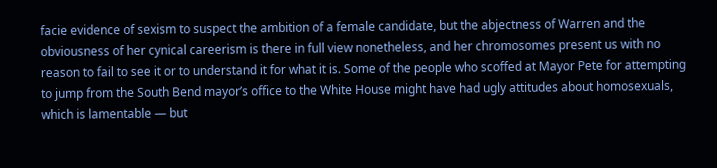facie evidence of sexism to suspect the ambition of a female candidate, but the abjectness of Warren and the obviousness of her cynical careerism is there in full view nonetheless, and her chromosomes present us with no reason to fail to see it or to understand it for what it is. Some of the people who scoffed at Mayor Pete for attempting to jump from the South Bend mayor’s office to the White House might have had ugly attitudes about homosexuals, which is lamentable — but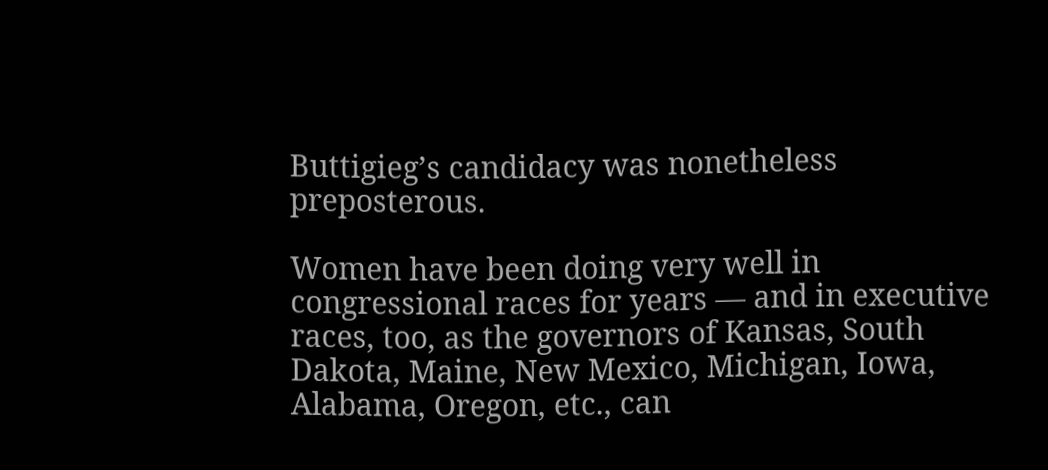Buttigieg’s candidacy was nonetheless preposterous.

Women have been doing very well in congressional races for years — and in executive races, too, as the governors of Kansas, South Dakota, Maine, New Mexico, Michigan, Iowa, Alabama, Oregon, etc., can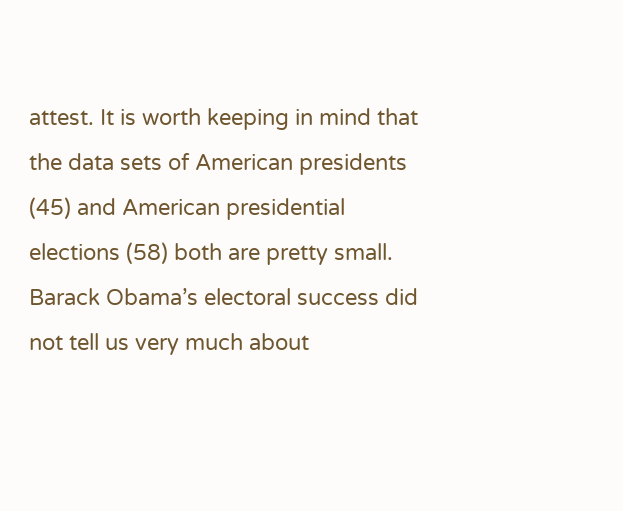attest. It is worth keeping in mind that the data sets of American presidents (45) and American presidential elections (58) both are pretty small. Barack Obama’s electoral success did not tell us very much about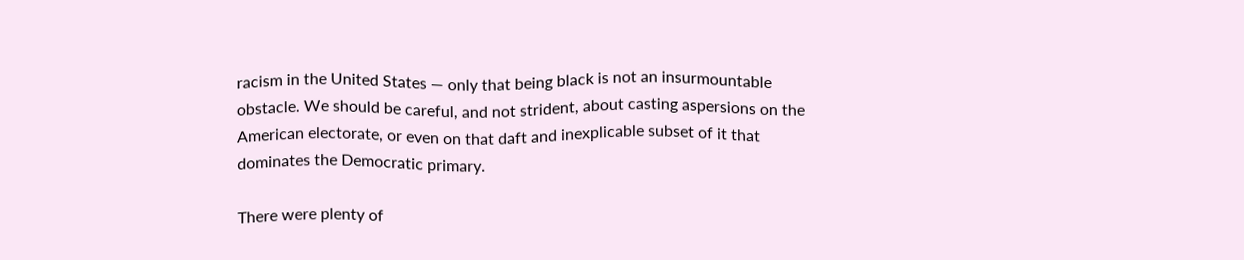racism in the United States — only that being black is not an insurmountable obstacle. We should be careful, and not strident, about casting aspersions on the American electorate, or even on that daft and inexplicable subset of it that dominates the Democratic primary.

There were plenty of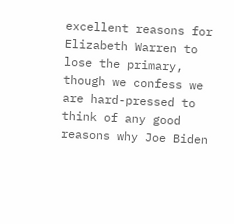excellent reasons for Elizabeth Warren to lose the primary, though we confess we are hard-pressed to think of any good reasons why Joe Biden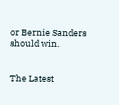or Bernie Sanders should win.


The Latest